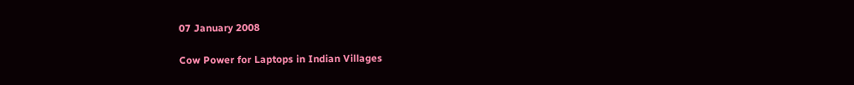07 January 2008

Cow Power for Laptops in Indian Villages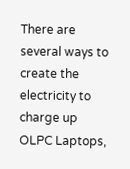There are several ways to create the electricity to charge up OLPC Laptops,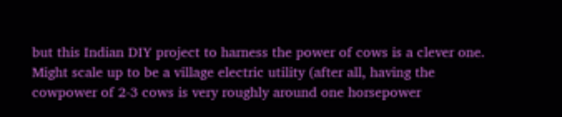but this Indian DIY project to harness the power of cows is a clever one. Might scale up to be a village electric utility (after all, having the cowpower of 2-3 cows is very roughly around one horsepower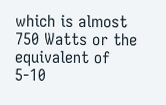which is almost 750 Watts or the equivalent of 5-10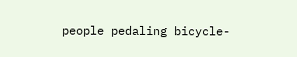people pedaling bicycle-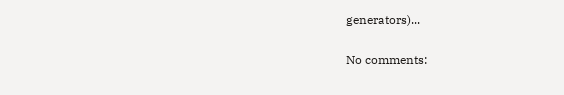generators)...

No comments: